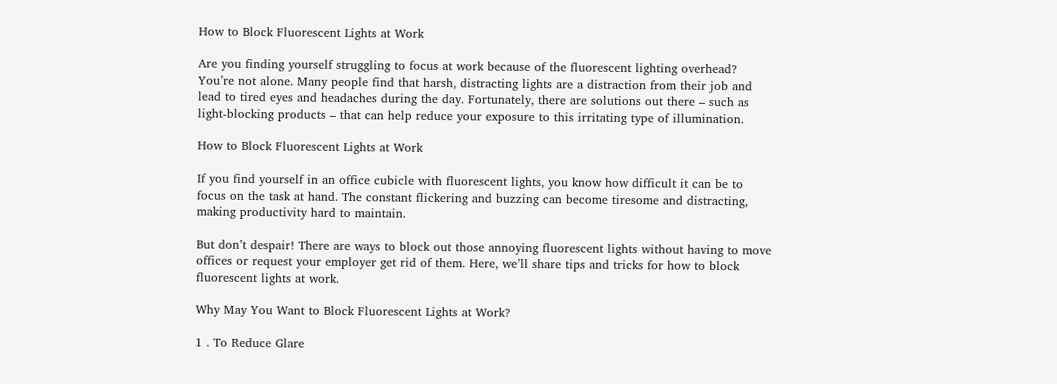How to Block Fluorescent Lights at Work

Are you finding yourself struggling to focus at work because of the fluorescent lighting overhead? You’re not alone. Many people find that harsh, distracting lights are a distraction from their job and lead to tired eyes and headaches during the day. Fortunately, there are solutions out there – such as light-blocking products – that can help reduce your exposure to this irritating type of illumination.

How to Block Fluorescent Lights at Work

If you find yourself in an office cubicle with fluorescent lights, you know how difficult it can be to focus on the task at hand. The constant flickering and buzzing can become tiresome and distracting, making productivity hard to maintain.

But don’t despair! There are ways to block out those annoying fluorescent lights without having to move offices or request your employer get rid of them. Here, we’ll share tips and tricks for how to block fluorescent lights at work.

Why May You Want to Block Fluorescent Lights at Work?

1 . To Reduce Glare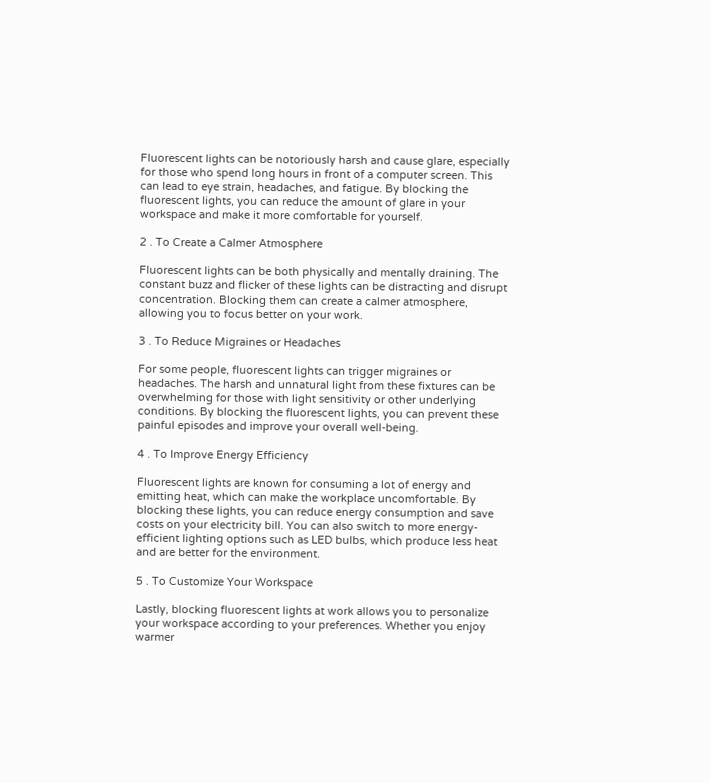Fluorescent lights can be notoriously harsh and cause glare, especially for those who spend long hours in front of a computer screen. This can lead to eye strain, headaches, and fatigue. By blocking the fluorescent lights, you can reduce the amount of glare in your workspace and make it more comfortable for yourself.

2 . To Create a Calmer Atmosphere

Fluorescent lights can be both physically and mentally draining. The constant buzz and flicker of these lights can be distracting and disrupt concentration. Blocking them can create a calmer atmosphere, allowing you to focus better on your work.

3 . To Reduce Migraines or Headaches

For some people, fluorescent lights can trigger migraines or headaches. The harsh and unnatural light from these fixtures can be overwhelming for those with light sensitivity or other underlying conditions. By blocking the fluorescent lights, you can prevent these painful episodes and improve your overall well-being.

4 . To Improve Energy Efficiency

Fluorescent lights are known for consuming a lot of energy and emitting heat, which can make the workplace uncomfortable. By blocking these lights, you can reduce energy consumption and save costs on your electricity bill. You can also switch to more energy-efficient lighting options such as LED bulbs, which produce less heat and are better for the environment.

5 . To Customize Your Workspace

Lastly, blocking fluorescent lights at work allows you to personalize your workspace according to your preferences. Whether you enjoy warmer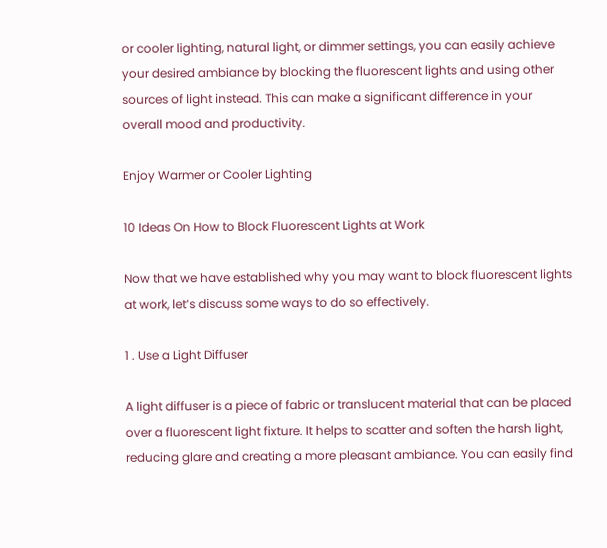or cooler lighting, natural light, or dimmer settings, you can easily achieve your desired ambiance by blocking the fluorescent lights and using other sources of light instead. This can make a significant difference in your overall mood and productivity.

Enjoy Warmer or Cooler Lighting

10 Ideas On How to Block Fluorescent Lights at Work

Now that we have established why you may want to block fluorescent lights at work, let’s discuss some ways to do so effectively.

1 . Use a Light Diffuser

A light diffuser is a piece of fabric or translucent material that can be placed over a fluorescent light fixture. It helps to scatter and soften the harsh light, reducing glare and creating a more pleasant ambiance. You can easily find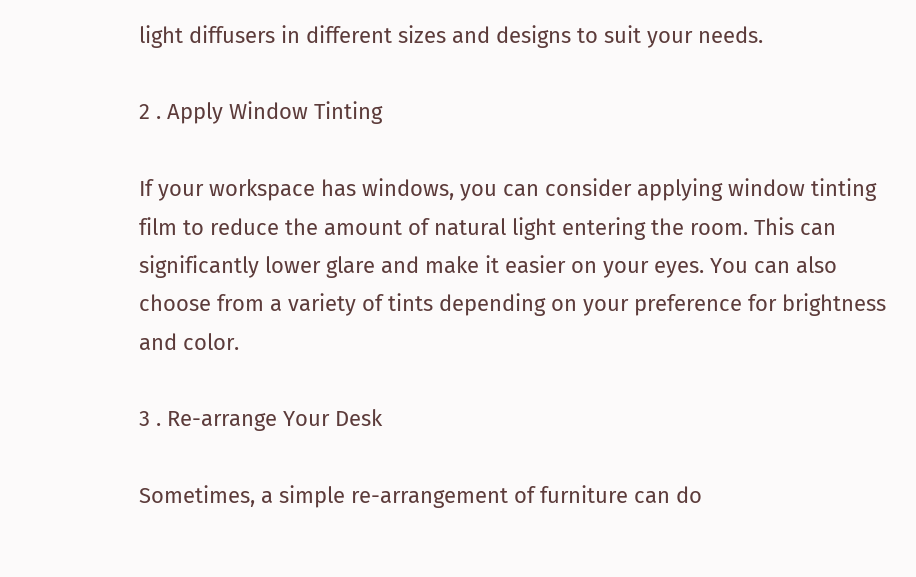light diffusers in different sizes and designs to suit your needs.

2 . Apply Window Tinting

If your workspace has windows, you can consider applying window tinting film to reduce the amount of natural light entering the room. This can significantly lower glare and make it easier on your eyes. You can also choose from a variety of tints depending on your preference for brightness and color.

3 . Re-arrange Your Desk

Sometimes, a simple re-arrangement of furniture can do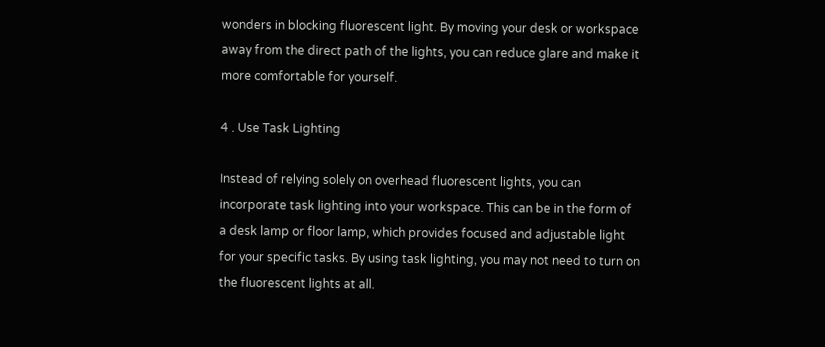wonders in blocking fluorescent light. By moving your desk or workspace away from the direct path of the lights, you can reduce glare and make it more comfortable for yourself.

4 . Use Task Lighting

Instead of relying solely on overhead fluorescent lights, you can incorporate task lighting into your workspace. This can be in the form of a desk lamp or floor lamp, which provides focused and adjustable light for your specific tasks. By using task lighting, you may not need to turn on the fluorescent lights at all.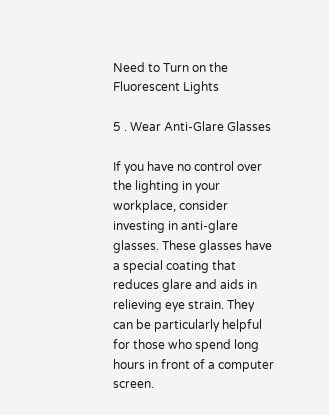Need to Turn on the Fluorescent Lights

5 . Wear Anti-Glare Glasses

If you have no control over the lighting in your workplace, consider investing in anti-glare glasses. These glasses have a special coating that reduces glare and aids in relieving eye strain. They can be particularly helpful for those who spend long hours in front of a computer screen.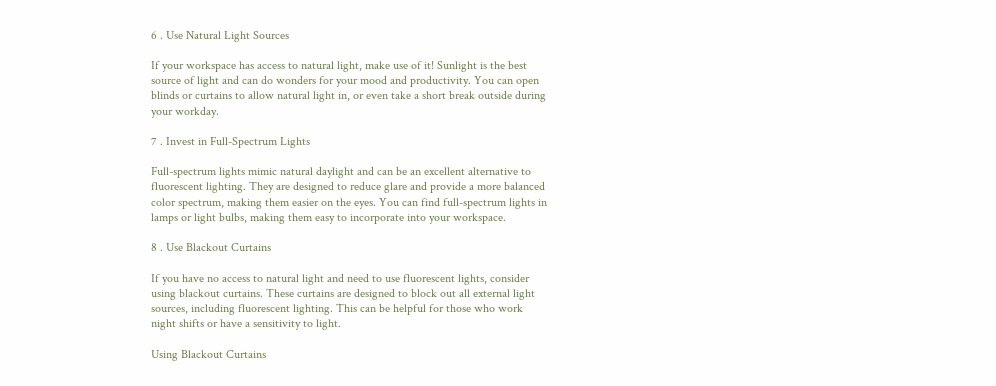6 . Use Natural Light Sources

If your workspace has access to natural light, make use of it! Sunlight is the best source of light and can do wonders for your mood and productivity. You can open blinds or curtains to allow natural light in, or even take a short break outside during your workday.

7 . Invest in Full-Spectrum Lights

Full-spectrum lights mimic natural daylight and can be an excellent alternative to fluorescent lighting. They are designed to reduce glare and provide a more balanced color spectrum, making them easier on the eyes. You can find full-spectrum lights in lamps or light bulbs, making them easy to incorporate into your workspace.

8 . Use Blackout Curtains

If you have no access to natural light and need to use fluorescent lights, consider using blackout curtains. These curtains are designed to block out all external light sources, including fluorescent lighting. This can be helpful for those who work night shifts or have a sensitivity to light.

Using Blackout Curtains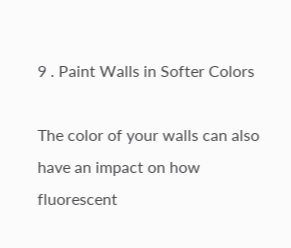9 . Paint Walls in Softer Colors

The color of your walls can also have an impact on how fluorescent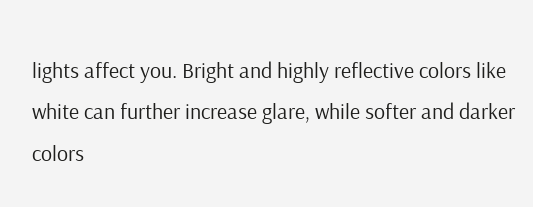lights affect you. Bright and highly reflective colors like white can further increase glare, while softer and darker colors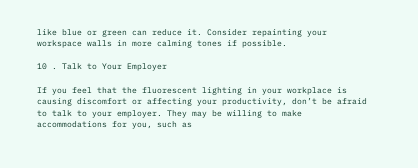like blue or green can reduce it. Consider repainting your workspace walls in more calming tones if possible.

10 . Talk to Your Employer

If you feel that the fluorescent lighting in your workplace is causing discomfort or affecting your productivity, don’t be afraid to talk to your employer. They may be willing to make accommodations for you, such as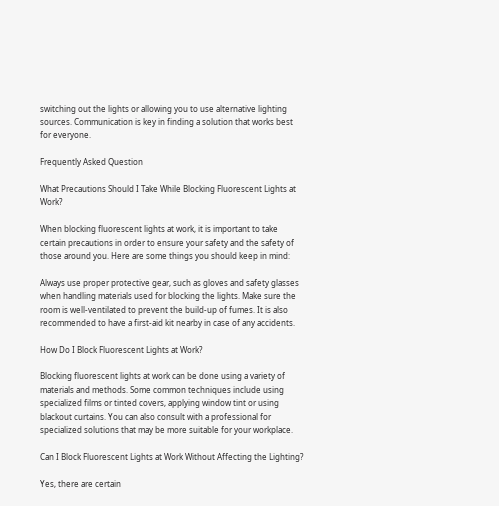switching out the lights or allowing you to use alternative lighting sources. Communication is key in finding a solution that works best for everyone.

Frequently Asked Question

What Precautions Should I Take While Blocking Fluorescent Lights at Work?

When blocking fluorescent lights at work, it is important to take certain precautions in order to ensure your safety and the safety of those around you. Here are some things you should keep in mind:

Always use proper protective gear, such as gloves and safety glasses when handling materials used for blocking the lights. Make sure the room is well-ventilated to prevent the build-up of fumes. It is also recommended to have a first-aid kit nearby in case of any accidents.

How Do I Block Fluorescent Lights at Work?

Blocking fluorescent lights at work can be done using a variety of materials and methods. Some common techniques include using specialized films or tinted covers, applying window tint or using blackout curtains. You can also consult with a professional for specialized solutions that may be more suitable for your workplace.

Can I Block Fluorescent Lights at Work Without Affecting the Lighting?

Yes, there are certain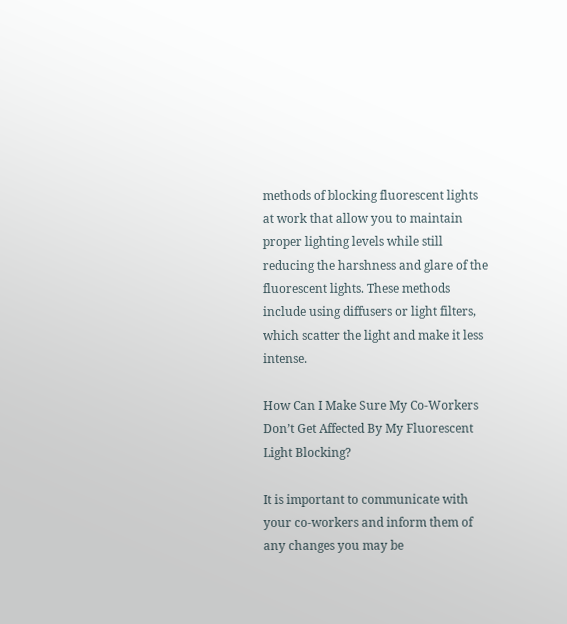methods of blocking fluorescent lights at work that allow you to maintain proper lighting levels while still reducing the harshness and glare of the fluorescent lights. These methods include using diffusers or light filters, which scatter the light and make it less intense.

How Can I Make Sure My Co-Workers Don’t Get Affected By My Fluorescent Light Blocking?

It is important to communicate with your co-workers and inform them of any changes you may be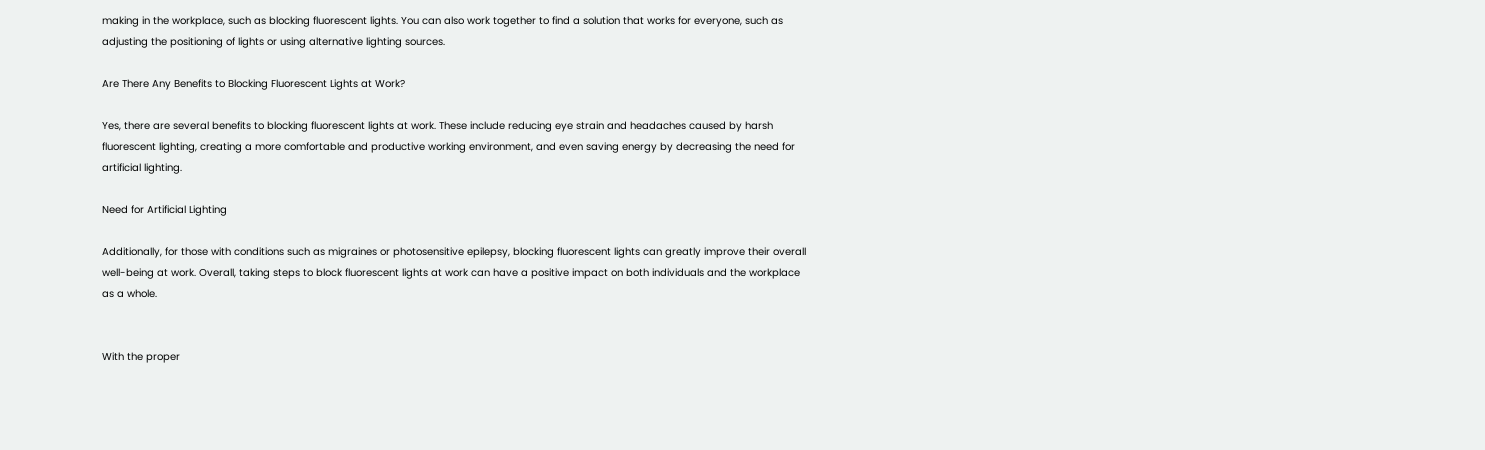making in the workplace, such as blocking fluorescent lights. You can also work together to find a solution that works for everyone, such as adjusting the positioning of lights or using alternative lighting sources.

Are There Any Benefits to Blocking Fluorescent Lights at Work?

Yes, there are several benefits to blocking fluorescent lights at work. These include reducing eye strain and headaches caused by harsh fluorescent lighting, creating a more comfortable and productive working environment, and even saving energy by decreasing the need for artificial lighting.

Need for Artificial Lighting

Additionally, for those with conditions such as migraines or photosensitive epilepsy, blocking fluorescent lights can greatly improve their overall well-being at work. Overall, taking steps to block fluorescent lights at work can have a positive impact on both individuals and the workplace as a whole.


With the proper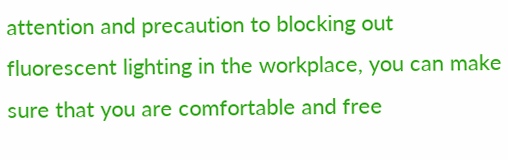attention and precaution to blocking out fluorescent lighting in the workplace, you can make sure that you are comfortable and free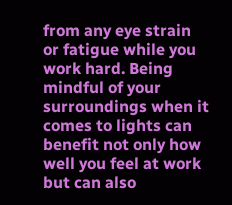from any eye strain or fatigue while you work hard. Being mindful of your surroundings when it comes to lights can benefit not only how well you feel at work but can also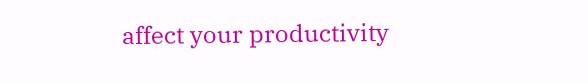affect your productivity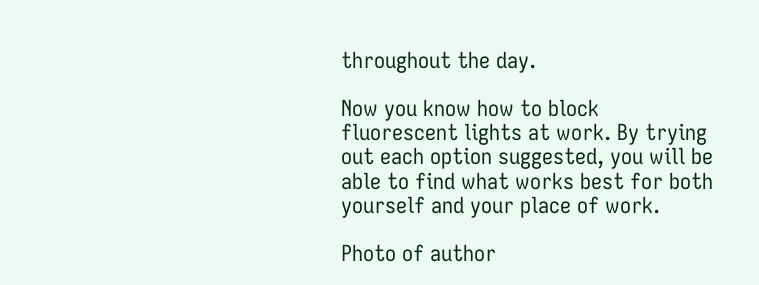throughout the day.

Now you know how to block fluorescent lights at work. By trying out each option suggested, you will be able to find what works best for both yourself and your place of work.

Photo of author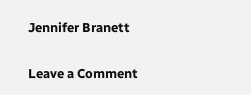Jennifer Branett

Leave a Comment